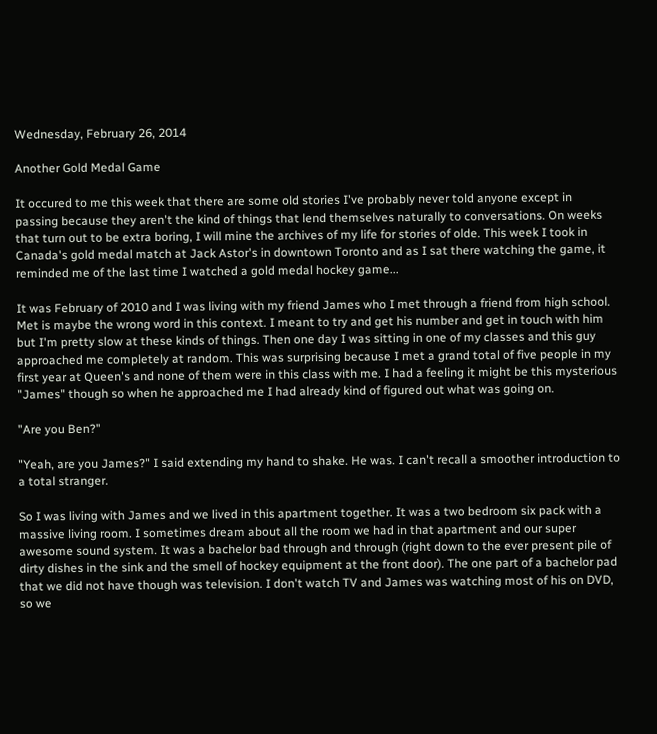Wednesday, February 26, 2014

Another Gold Medal Game

It occured to me this week that there are some old stories I've probably never told anyone except in passing because they aren't the kind of things that lend themselves naturally to conversations. On weeks that turn out to be extra boring, I will mine the archives of my life for stories of olde. This week I took in Canada's gold medal match at Jack Astor's in downtown Toronto and as I sat there watching the game, it reminded me of the last time I watched a gold medal hockey game...

It was February of 2010 and I was living with my friend James who I met through a friend from high school. Met is maybe the wrong word in this context. I meant to try and get his number and get in touch with him but I'm pretty slow at these kinds of things. Then one day I was sitting in one of my classes and this guy approached me completely at random. This was surprising because I met a grand total of five people in my first year at Queen's and none of them were in this class with me. I had a feeling it might be this mysterious "James" though so when he approached me I had already kind of figured out what was going on.

"Are you Ben?"

"Yeah, are you James?" I said extending my hand to shake. He was. I can't recall a smoother introduction to a total stranger.

So I was living with James and we lived in this apartment together. It was a two bedroom six pack with a massive living room. I sometimes dream about all the room we had in that apartment and our super awesome sound system. It was a bachelor bad through and through (right down to the ever present pile of dirty dishes in the sink and the smell of hockey equipment at the front door). The one part of a bachelor pad that we did not have though was television. I don't watch TV and James was watching most of his on DVD, so we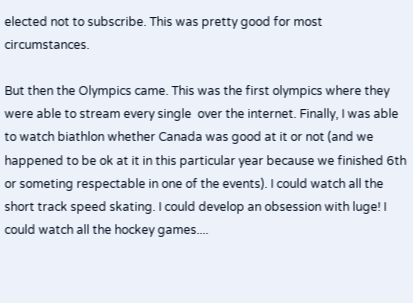elected not to subscribe. This was pretty good for most circumstances.

But then the Olympics came. This was the first olympics where they were able to stream every single  over the internet. Finally, I was able to watch biathlon whether Canada was good at it or not (and we happened to be ok at it in this particular year because we finished 6th or someting respectable in one of the events). I could watch all the short track speed skating. I could develop an obsession with luge! I could watch all the hockey games....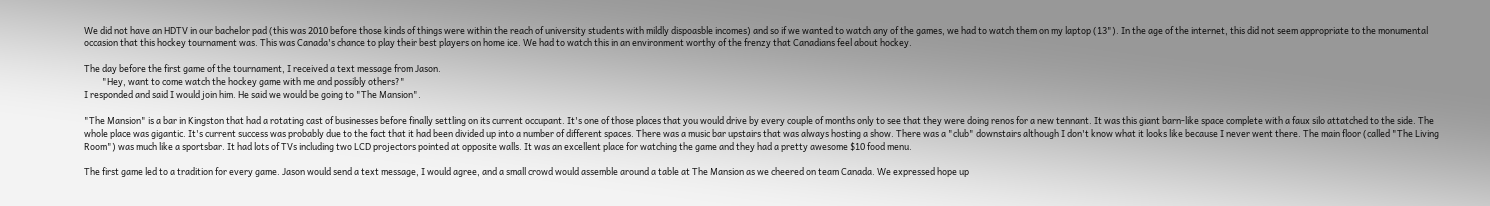We did not have an HDTV in our bachelor pad (this was 2010 before those kinds of things were within the reach of university students with mildly dispoasble incomes) and so if we wanted to watch any of the games, we had to watch them on my laptop (13"). In the age of the internet, this did not seem appropriate to the monumental occasion that this hockey tournament was. This was Canada's chance to play their best players on home ice. We had to watch this in an environment worthy of the frenzy that Canadians feel about hockey.

The day before the first game of the tournament, I received a text message from Jason.
         "Hey, want to come watch the hockey game with me and possibly others?"
I responded and said I would join him. He said we would be going to "The Mansion".

"The Mansion" is a bar in Kingston that had a rotating cast of businesses before finally settling on its current occupant. It's one of those places that you would drive by every couple of months only to see that they were doing renos for a new tennant. It was this giant barn-like space complete with a faux silo attatched to the side. The whole place was gigantic. It's current success was probably due to the fact that it had been divided up into a number of different spaces. There was a music bar upstairs that was always hosting a show. There was a "club" downstairs although I don't know what it looks like because I never went there. The main floor (called "The Living Room") was much like a sportsbar. It had lots of TVs including two LCD projectors pointed at opposite walls. It was an excellent place for watching the game and they had a pretty awesome $10 food menu.

The first game led to a tradition for every game. Jason would send a text message, I would agree, and a small crowd would assemble around a table at The Mansion as we cheered on team Canada. We expressed hope up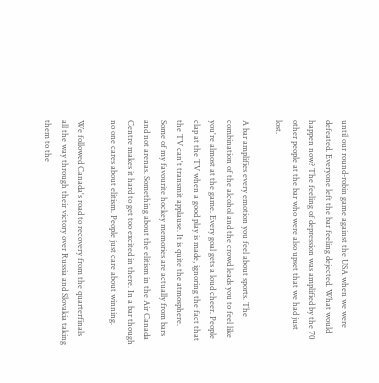until our round-robin game against the USA when we were defeated. Everyone left the bar feeling dejected. What would happen now? The feeling of depression was amplified by the 70 other people at the bar who were also upset that we had just lost.

A bar amplifies every emotion you feel about sports. The combination of the alcohol and the crowd leads you to feel like you're almost at the game. Every goal gets a loud cheer. People clap at the TV when a good play is made, ignoring the fact that the TV can't transmit applause. It is quite the atmosphere. Some of my favourite hockey memories are actually from bars and not arenas. Something about the elitism in the Air Canada Centre makes it hard to get too excited in there. In a bar though no one cares about elitism. People just care about winning.

We followed Canada's road to recovery from the quarterfinals all the way through their victory over Russia and Slovakia taking them to the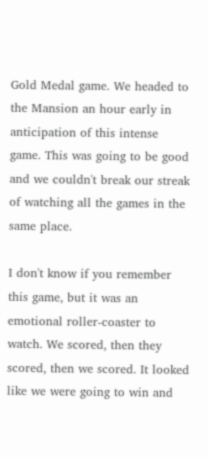Gold Medal game. We headed to the Mansion an hour early in anticipation of this intense game. This was going to be good and we couldn't break our streak of watching all the games in the same place.

I don't know if you remember this game, but it was an emotional roller-coaster to watch. We scored, then they scored, then we scored. It looked like we were going to win and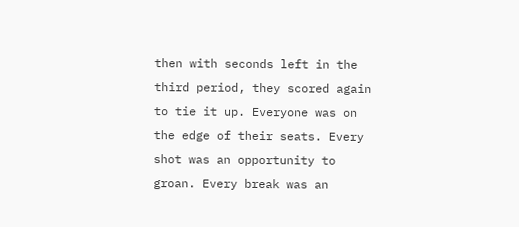then with seconds left in the third period, they scored again to tie it up. Everyone was on the edge of their seats. Every shot was an opportunity to groan. Every break was an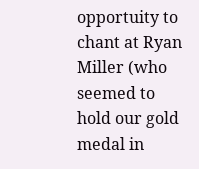opportuity to chant at Ryan Miller (who seemed to hold our gold medal in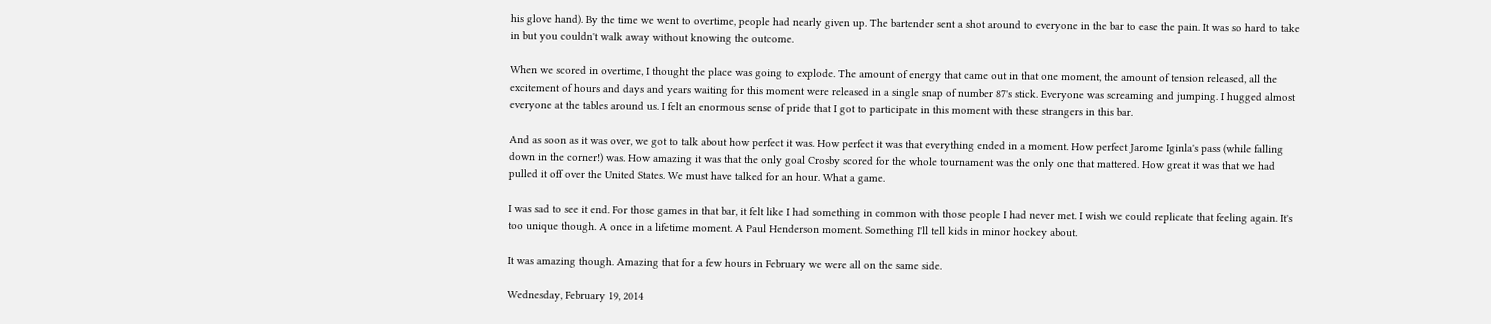his glove hand). By the time we went to overtime, people had nearly given up. The bartender sent a shot around to everyone in the bar to ease the pain. It was so hard to take in but you couldn't walk away without knowing the outcome.

When we scored in overtime, I thought the place was going to explode. The amount of energy that came out in that one moment, the amount of tension released, all the excitement of hours and days and years waiting for this moment were released in a single snap of number 87's stick. Everyone was screaming and jumping. I hugged almost everyone at the tables around us. I felt an enormous sense of pride that I got to participate in this moment with these strangers in this bar.

And as soon as it was over, we got to talk about how perfect it was. How perfect it was that everything ended in a moment. How perfect Jarome Iginla's pass (while falling down in the corner!) was. How amazing it was that the only goal Crosby scored for the whole tournament was the only one that mattered. How great it was that we had pulled it off over the United States. We must have talked for an hour. What a game.

I was sad to see it end. For those games in that bar, it felt like I had something in common with those people I had never met. I wish we could replicate that feeling again. It's too unique though. A once in a lifetime moment. A Paul Henderson moment. Something I'll tell kids in minor hockey about.

It was amazing though. Amazing that for a few hours in February we were all on the same side.

Wednesday, February 19, 2014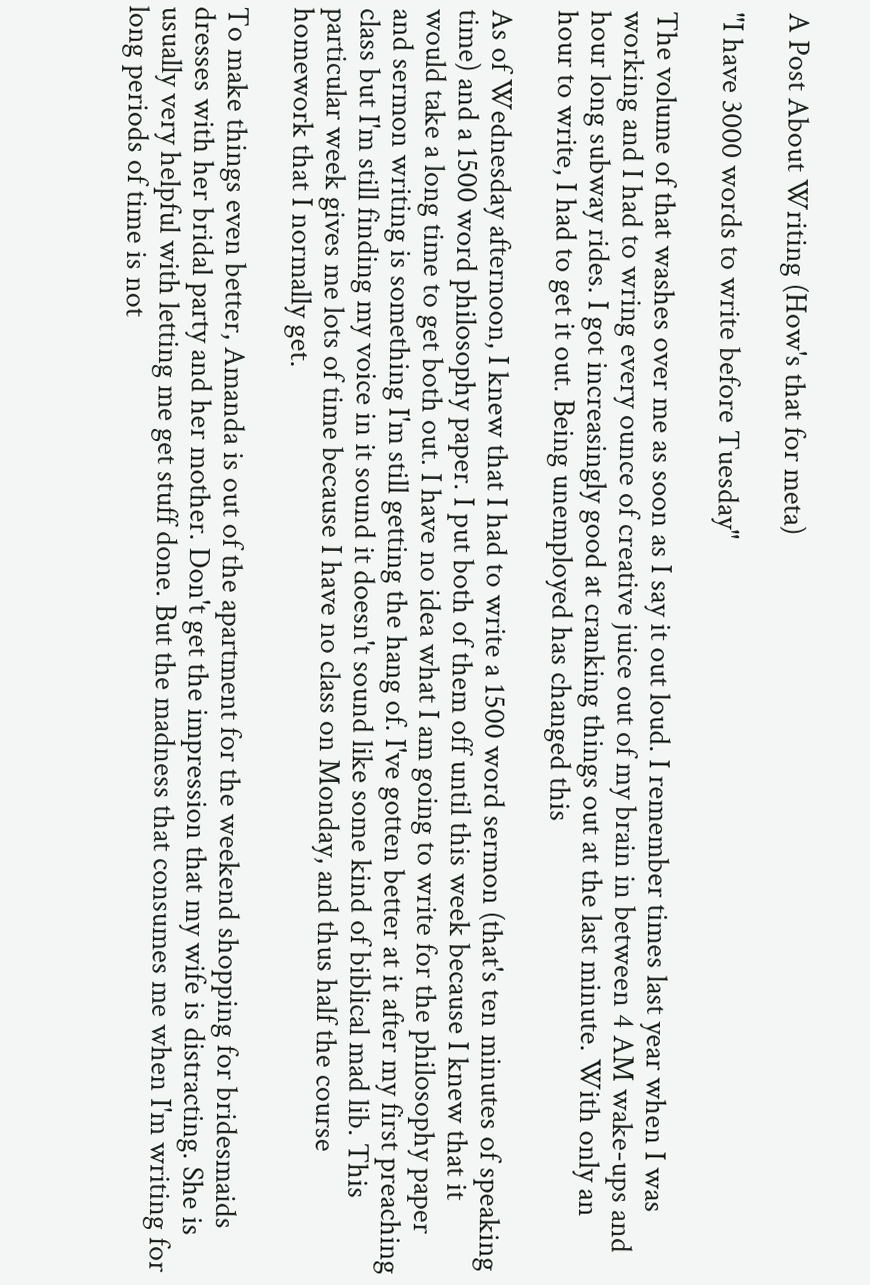A Post About Writing (How's that for meta)

"I have 3000 words to write before Tuesday"

The volume of that washes over me as soon as I say it out loud. I remember times last year when I was working and I had to wring every ounce of creative juice out of my brain in between 4 AM wake-ups and hour long subway rides. I got increasingly good at cranking things out at the last minute. With only an hour to write, I had to get it out. Being unemployed has changed this

As of Wednesday afternoon, I knew that I had to write a 1500 word sermon (that's ten minutes of speaking time) and a 1500 word philosophy paper. I put both of them off until this week because I knew that it would take a long time to get both out. I have no idea what I am going to write for the philosophy paper and sermon writing is something I'm still getting the hang of. I've gotten better at it after my first preaching class but I'm still finding my voice in it sound it doesn't sound like some kind of biblical mad lib. This particular week gives me lots of time because I have no class on Monday, and thus half the course homework that I normally get.

To make things even better, Amanda is out of the apartment for the weekend shopping for bridesmaids dresses with her bridal party and her mother. Don't get the impression that my wife is distracting. She is usually very helpful with letting me get stuff done. But the madness that consumes me when I'm writing for long periods of time is not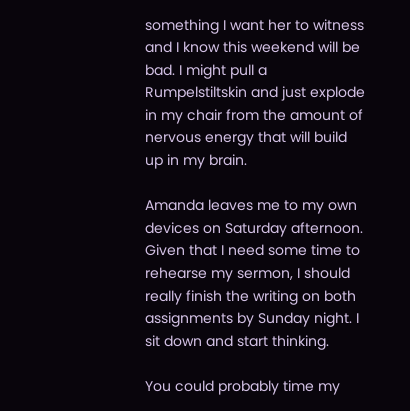something I want her to witness and I know this weekend will be bad. I might pull a Rumpelstiltskin and just explode in my chair from the amount of nervous energy that will build up in my brain.

Amanda leaves me to my own devices on Saturday afternoon. Given that I need some time to rehearse my sermon, I should really finish the writing on both assignments by Sunday night. I sit down and start thinking.

You could probably time my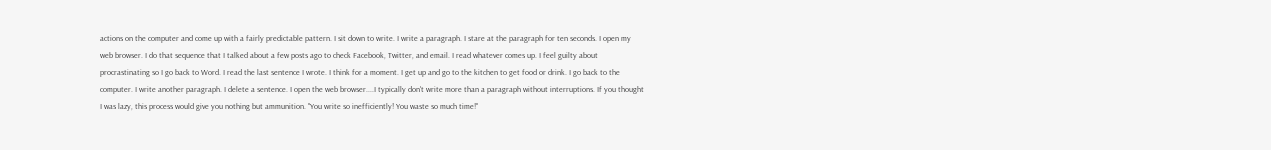actions on the computer and come up with a fairly predictable pattern. I sit down to write. I write a paragraph. I stare at the paragraph for ten seconds. I open my web browser. I do that sequence that I talked about a few posts ago to check Facebook, Twitter, and email. I read whatever comes up. I feel guilty about procrastinating so I go back to Word. I read the last sentence I wrote. I think for a moment. I get up and go to the kitchen to get food or drink. I go back to the computer. I write another paragraph. I delete a sentence. I open the web browser....I typically don't write more than a paragraph without interruptions. If you thought I was lazy, this process would give you nothing but ammunition. "You write so inefficiently! You waste so much time!"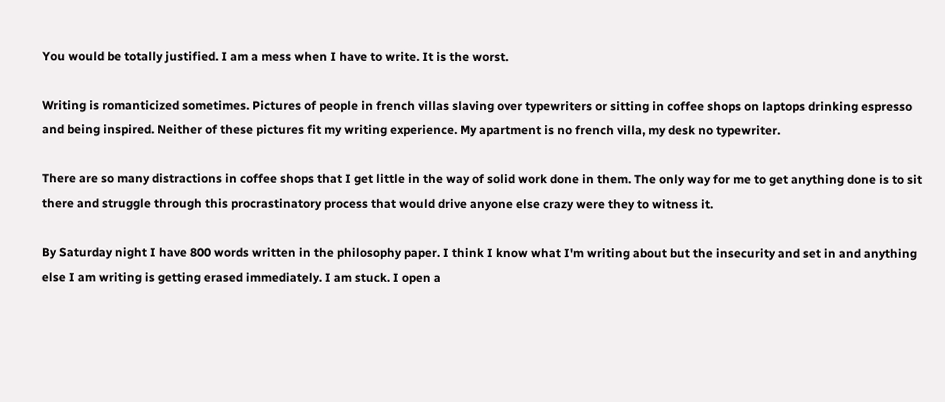You would be totally justified. I am a mess when I have to write. It is the worst.

Writing is romanticized sometimes. Pictures of people in french villas slaving over typewriters or sitting in coffee shops on laptops drinking espresso and being inspired. Neither of these pictures fit my writing experience. My apartment is no french villa, my desk no typewriter.

There are so many distractions in coffee shops that I get little in the way of solid work done in them. The only way for me to get anything done is to sit there and struggle through this procrastinatory process that would drive anyone else crazy were they to witness it.

By Saturday night I have 800 words written in the philosophy paper. I think I know what I'm writing about but the insecurity and set in and anything else I am writing is getting erased immediately. I am stuck. I open a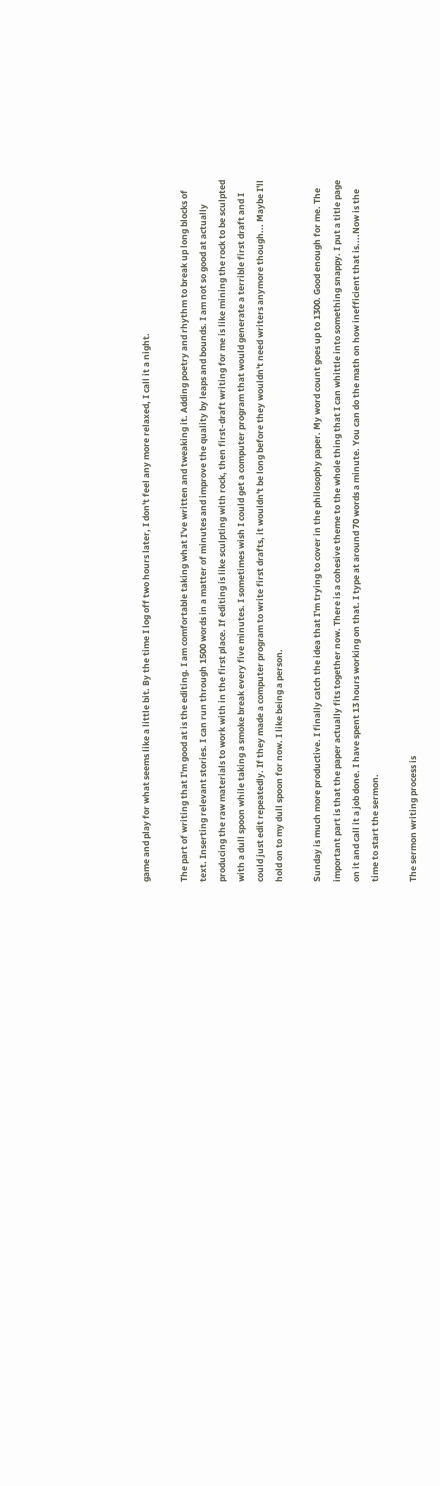game and play for what seems like a little bit. By the time I log off two hours later, I don't feel any more relaxed, I call it a night.

The part of writing that I'm good at is the editing. I am comfortable taking what I've written and tweaking it. Adding poetry and rhythm to break up long blocks of text. Inserting relevant stories. I can run through 1500 words in a matter of minutes and improve the quality by leaps and bounds. I am not so good at actually producing the raw materials to work with in the first place. If editing is like sculpting with rock, then first-draft writing for me is like mining the rock to be sculpted with a dull spoon while taking a smoke break every five minutes. I sometimes wish I could get a computer program that would generate a terrible first draft and I could just edit repeatedly. If they made a computer program to write first drafts, it wouldn't be long before they wouldn't need writers anymore though... Maybe I'll hold on to my dull spoon for now. I like being a person.

Sunday is much more productive. I finally catch the idea that I'm trying to cover in the philosophy paper. My word count goes up to 1300. Good enough for me. The important part is that the paper actually fits together now. There is a cohesive theme to the whole thing that I can whittle into something snappy. I put a title page on it and call it a job done. I have spent 13 hours working on that. I type at around 70 words a minute. You can do the math on how inefficient that is....Now is the time to start the sermon.

The sermon writing process is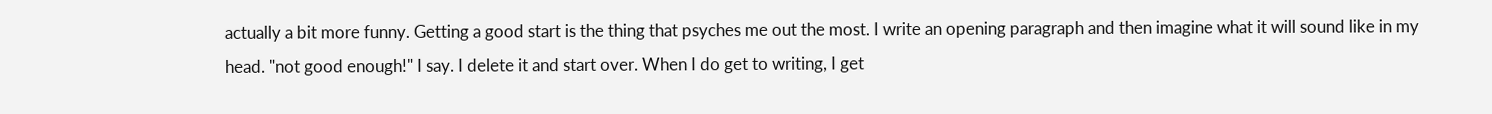actually a bit more funny. Getting a good start is the thing that psyches me out the most. I write an opening paragraph and then imagine what it will sound like in my head. "not good enough!" I say. I delete it and start over. When I do get to writing, I get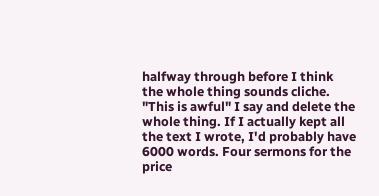halfway through before I think the whole thing sounds cliche. "This is awful" I say and delete the whole thing. If I actually kept all the text I wrote, I'd probably have 6000 words. Four sermons for the price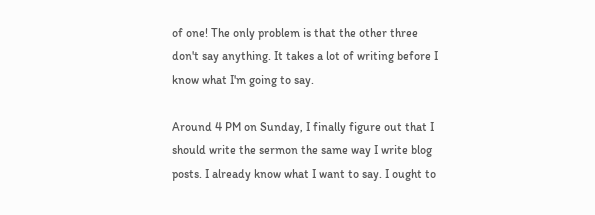of one! The only problem is that the other three don't say anything. It takes a lot of writing before I know what I'm going to say.

Around 4 PM on Sunday, I finally figure out that I should write the sermon the same way I write blog posts. I already know what I want to say. I ought to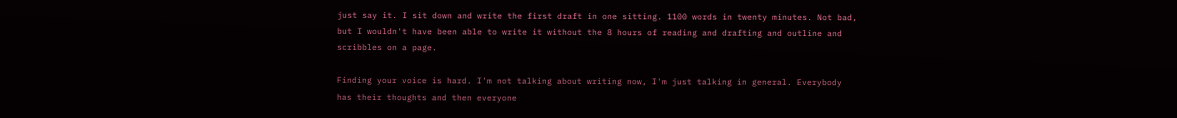just say it. I sit down and write the first draft in one sitting. 1100 words in twenty minutes. Not bad, but I wouldn't have been able to write it without the 8 hours of reading and drafting and outline and scribbles on a page.

Finding your voice is hard. I'm not talking about writing now, I'm just talking in general. Everybody has their thoughts and then everyone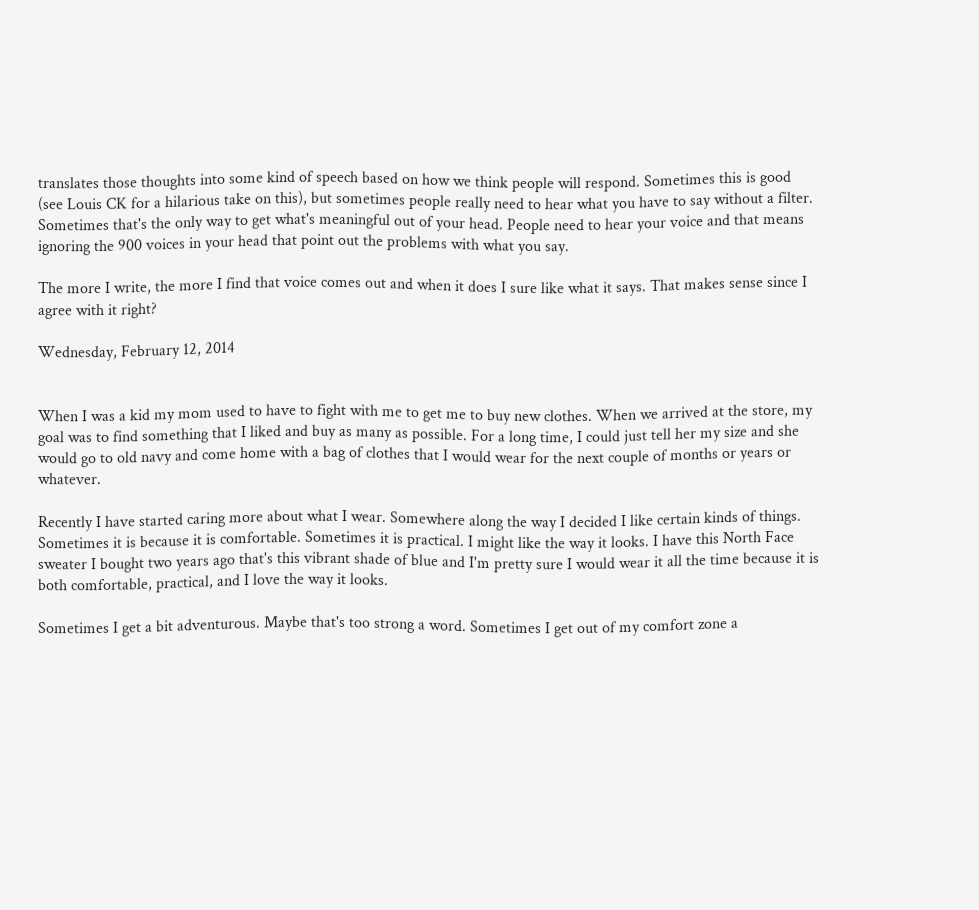translates those thoughts into some kind of speech based on how we think people will respond. Sometimes this is good (see Louis CK for a hilarious take on this), but sometimes people really need to hear what you have to say without a filter. Sometimes that's the only way to get what's meaningful out of your head. People need to hear your voice and that means ignoring the 900 voices in your head that point out the problems with what you say.

The more I write, the more I find that voice comes out and when it does I sure like what it says. That makes sense since I agree with it right?

Wednesday, February 12, 2014


When I was a kid my mom used to have to fight with me to get me to buy new clothes. When we arrived at the store, my goal was to find something that I liked and buy as many as possible. For a long time, I could just tell her my size and she would go to old navy and come home with a bag of clothes that I would wear for the next couple of months or years or whatever.

Recently I have started caring more about what I wear. Somewhere along the way I decided I like certain kinds of things. Sometimes it is because it is comfortable. Sometimes it is practical. I might like the way it looks. I have this North Face sweater I bought two years ago that's this vibrant shade of blue and I'm pretty sure I would wear it all the time because it is both comfortable, practical, and I love the way it looks.

Sometimes I get a bit adventurous. Maybe that's too strong a word. Sometimes I get out of my comfort zone a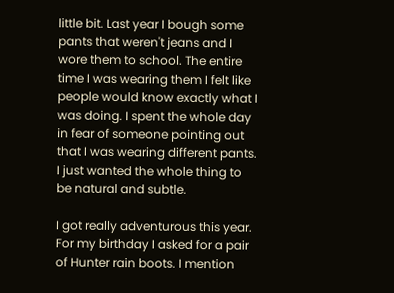little bit. Last year I bough some pants that weren't jeans and I wore them to school. The entire time I was wearing them I felt like people would know exactly what I was doing. I spent the whole day in fear of someone pointing out that I was wearing different pants. I just wanted the whole thing to be natural and subtle.

I got really adventurous this year. For my birthday I asked for a pair of Hunter rain boots. I mention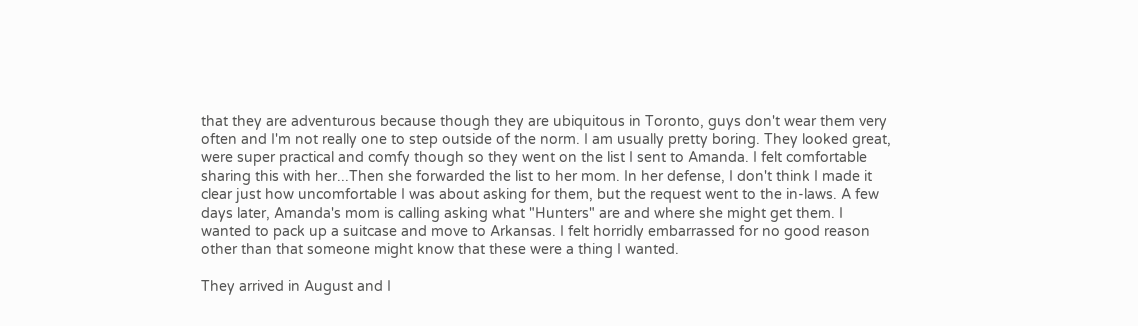that they are adventurous because though they are ubiquitous in Toronto, guys don't wear them very often and I'm not really one to step outside of the norm. I am usually pretty boring. They looked great, were super practical and comfy though so they went on the list I sent to Amanda. I felt comfortable sharing this with her...Then she forwarded the list to her mom. In her defense, I don't think I made it clear just how uncomfortable I was about asking for them, but the request went to the in-laws. A few days later, Amanda's mom is calling asking what "Hunters" are and where she might get them. I wanted to pack up a suitcase and move to Arkansas. I felt horridly embarrassed for no good reason other than that someone might know that these were a thing I wanted.

They arrived in August and I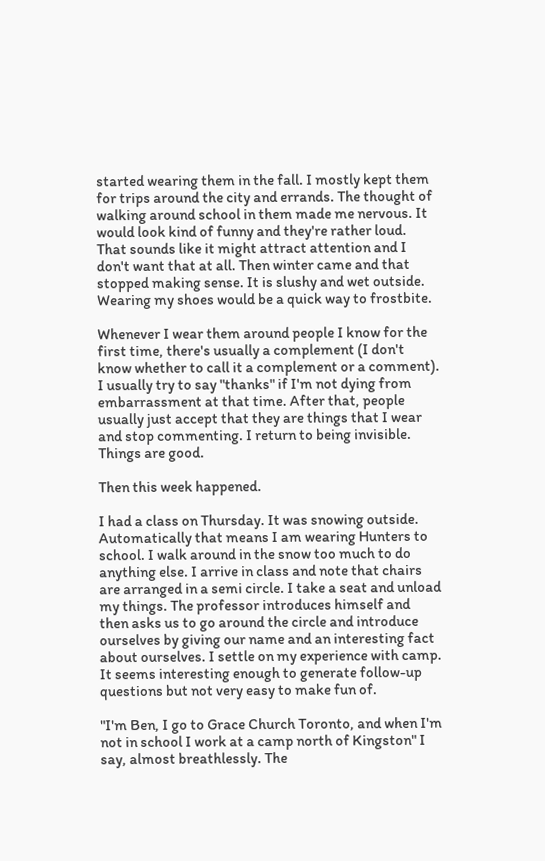started wearing them in the fall. I mostly kept them for trips around the city and errands. The thought of walking around school in them made me nervous. It would look kind of funny and they're rather loud. That sounds like it might attract attention and I don't want that at all. Then winter came and that stopped making sense. It is slushy and wet outside. Wearing my shoes would be a quick way to frostbite.

Whenever I wear them around people I know for the first time, there's usually a complement (I don't know whether to call it a complement or a comment). I usually try to say "thanks" if I'm not dying from embarrassment at that time. After that, people usually just accept that they are things that I wear and stop commenting. I return to being invisible. Things are good.

Then this week happened.

I had a class on Thursday. It was snowing outside. Automatically that means I am wearing Hunters to school. I walk around in the snow too much to do anything else. I arrive in class and note that chairs are arranged in a semi circle. I take a seat and unload my things. The professor introduces himself and then asks us to go around the circle and introduce ourselves by giving our name and an interesting fact about ourselves. I settle on my experience with camp. It seems interesting enough to generate follow-up questions but not very easy to make fun of.

"I'm Ben, I go to Grace Church Toronto, and when I'm not in school I work at a camp north of Kingston" I say, almost breathlessly. The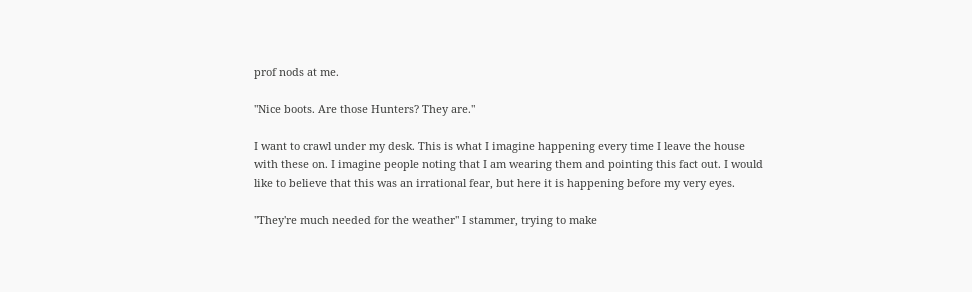prof nods at me.

"Nice boots. Are those Hunters? They are."

I want to crawl under my desk. This is what I imagine happening every time I leave the house with these on. I imagine people noting that I am wearing them and pointing this fact out. I would like to believe that this was an irrational fear, but here it is happening before my very eyes.

"They're much needed for the weather" I stammer, trying to make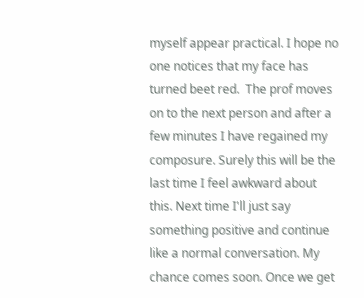myself appear practical. I hope no one notices that my face has turned beet red.  The prof moves on to the next person and after a few minutes I have regained my composure. Surely this will be the last time I feel awkward about this. Next time I'll just say something positive and continue like a normal conversation. My chance comes soon. Once we get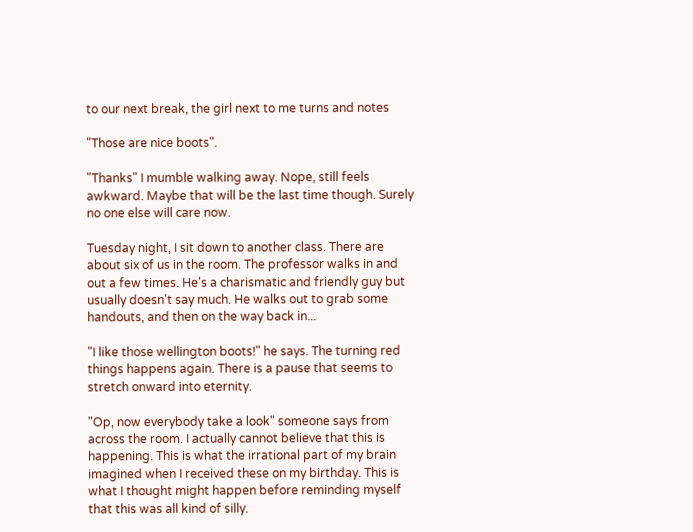to our next break, the girl next to me turns and notes

"Those are nice boots".

"Thanks" I mumble walking away. Nope, still feels awkward. Maybe that will be the last time though. Surely no one else will care now.

Tuesday night, I sit down to another class. There are about six of us in the room. The professor walks in and out a few times. He's a charismatic and friendly guy but usually doesn't say much. He walks out to grab some handouts, and then on the way back in...

"I like those wellington boots!" he says. The turning red things happens again. There is a pause that seems to stretch onward into eternity.

"Op, now everybody take a look" someone says from across the room. I actually cannot believe that this is happening. This is what the irrational part of my brain imagined when I received these on my birthday. This is what I thought might happen before reminding myself that this was all kind of silly.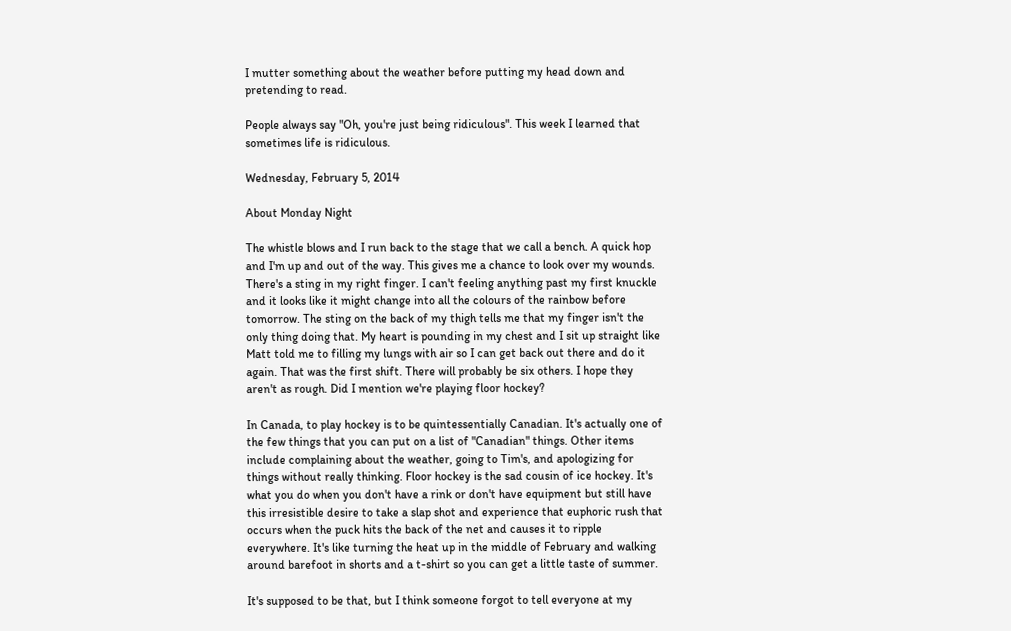I mutter something about the weather before putting my head down and pretending to read.

People always say "Oh, you're just being ridiculous". This week I learned that sometimes life is ridiculous.

Wednesday, February 5, 2014

About Monday Night

The whistle blows and I run back to the stage that we call a bench. A quick hop and I'm up and out of the way. This gives me a chance to look over my wounds. There's a sting in my right finger. I can't feeling anything past my first knuckle and it looks like it might change into all the colours of the rainbow before tomorrow. The sting on the back of my thigh tells me that my finger isn't the only thing doing that. My heart is pounding in my chest and I sit up straight like Matt told me to filling my lungs with air so I can get back out there and do it again. That was the first shift. There will probably be six others. I hope they aren't as rough. Did I mention we're playing floor hockey?

In Canada, to play hockey is to be quintessentially Canadian. It's actually one of the few things that you can put on a list of "Canadian" things. Other items include complaining about the weather, going to Tim's, and apologizing for things without really thinking. Floor hockey is the sad cousin of ice hockey. It's what you do when you don't have a rink or don't have equipment but still have this irresistible desire to take a slap shot and experience that euphoric rush that occurs when the puck hits the back of the net and causes it to ripple everywhere. It's like turning the heat up in the middle of February and walking around barefoot in shorts and a t-shirt so you can get a little taste of summer.

It's supposed to be that, but I think someone forgot to tell everyone at my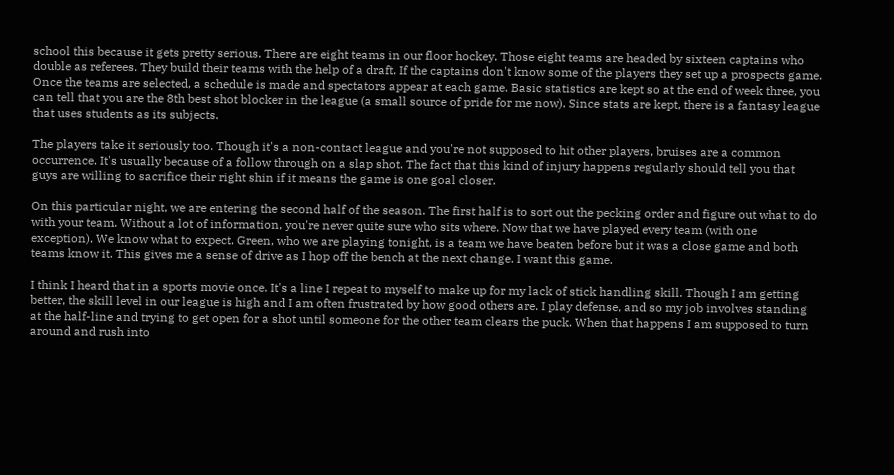school this because it gets pretty serious. There are eight teams in our floor hockey. Those eight teams are headed by sixteen captains who double as referees. They build their teams with the help of a draft. If the captains don't know some of the players they set up a prospects game. Once the teams are selected, a schedule is made and spectators appear at each game. Basic statistics are kept so at the end of week three, you can tell that you are the 8th best shot blocker in the league (a small source of pride for me now). Since stats are kept, there is a fantasy league that uses students as its subjects.

The players take it seriously too. Though it's a non-contact league and you're not supposed to hit other players, bruises are a common occurrence. It's usually because of a follow through on a slap shot. The fact that this kind of injury happens regularly should tell you that guys are willing to sacrifice their right shin if it means the game is one goal closer.

On this particular night, we are entering the second half of the season. The first half is to sort out the pecking order and figure out what to do with your team. Without a lot of information, you're never quite sure who sits where. Now that we have played every team (with one exception). We know what to expect. Green, who we are playing tonight, is a team we have beaten before but it was a close game and both teams know it. This gives me a sense of drive as I hop off the bench at the next change. I want this game.

I think I heard that in a sports movie once. It's a line I repeat to myself to make up for my lack of stick handling skill. Though I am getting better, the skill level in our league is high and I am often frustrated by how good others are. I play defense, and so my job involves standing at the half-line and trying to get open for a shot until someone for the other team clears the puck. When that happens I am supposed to turn around and rush into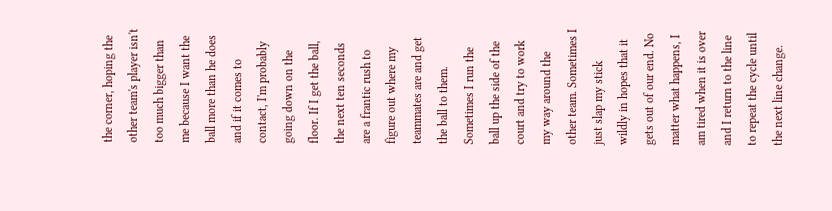the corner, hoping the other team's player isn't too much bigger than me because I want the ball more than he does and if it comes to contact, I'm probably going down on the floor. If I get the ball, the next ten seconds are a frantic rush to figure out where my teammates are and get the ball to them. Sometimes I run the ball up the side of the court and try to work my way around the other team. Sometimes I just slap my stick wildly in hopes that it gets out of our end. No matter what happens, I am tired when it is over and I return to the line to repeat the cycle until the next line change.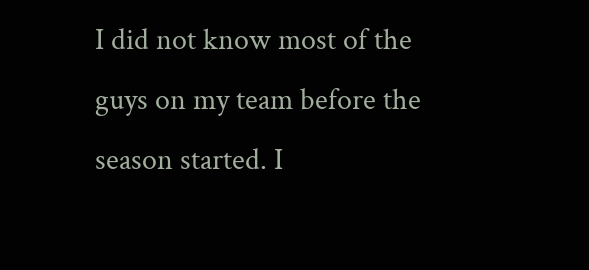I did not know most of the guys on my team before the season started. I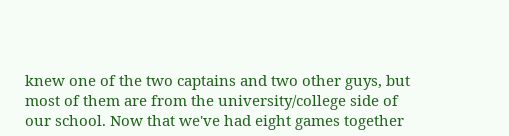knew one of the two captains and two other guys, but most of them are from the university/college side of our school. Now that we've had eight games together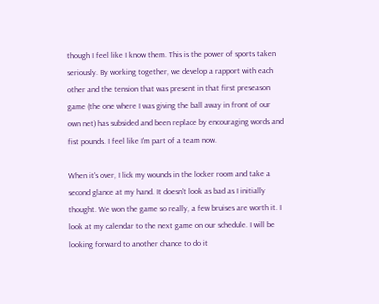though I feel like I know them. This is the power of sports taken seriously. By working together, we develop a rapport with each other and the tension that was present in that first preseason game (the one where I was giving the ball away in front of our own net) has subsided and been replace by encouraging words and fist pounds. I feel like I'm part of a team now.

When it's over, I lick my wounds in the locker room and take a second glance at my hand. It doesn't look as bad as I initially thought. We won the game so really, a few bruises are worth it. I look at my calendar to the next game on our schedule. I will be looking forward to another chance to do it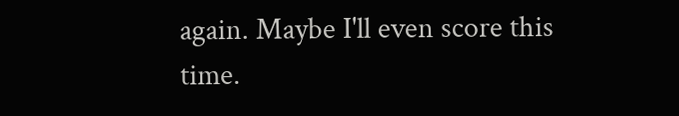again. Maybe I'll even score this time.